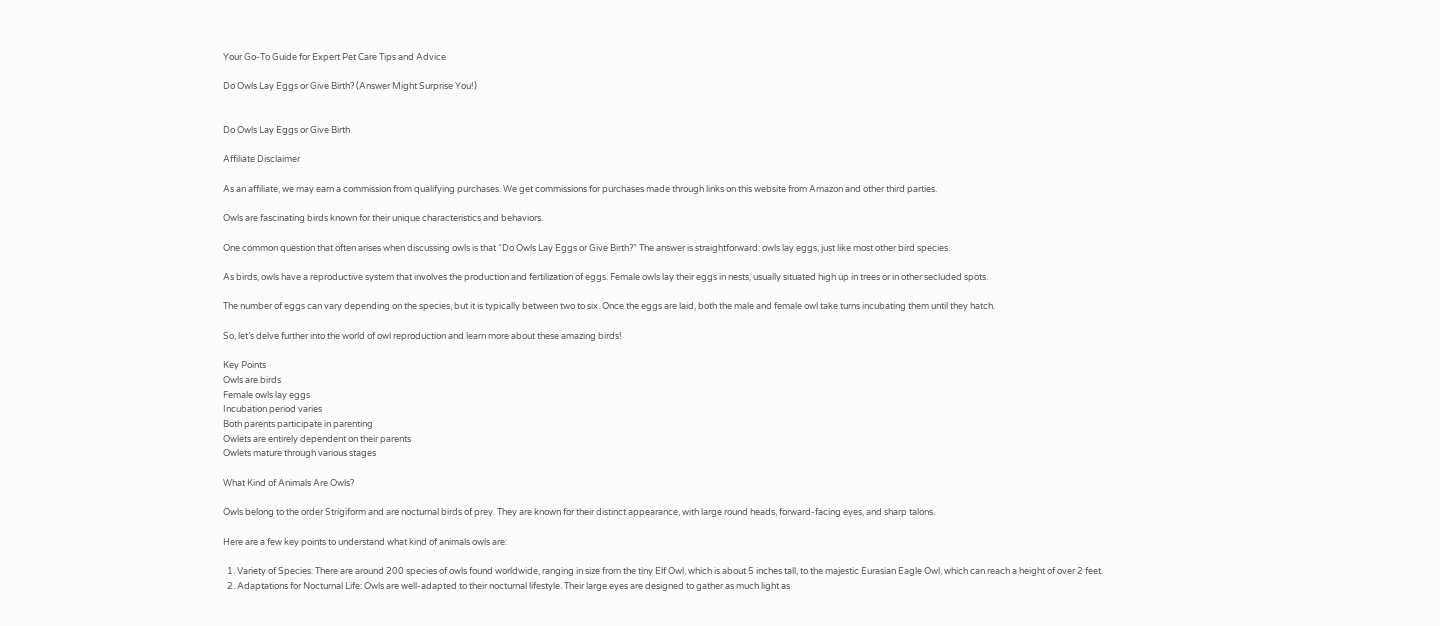Your Go-To Guide for Expert Pet Care Tips and Advice

Do Owls Lay Eggs or Give Birth? (Answer Might Surprise You!)


Do Owls Lay Eggs or Give Birth

Affiliate Disclaimer

As an affiliate, we may earn a commission from qualifying purchases. We get commissions for purchases made through links on this website from Amazon and other third parties.

Owls are fascinating birds known for their unique characteristics and behaviors.

One common question that often arises when discussing owls is that “Do Owls Lay Eggs or Give Birth?” The answer is straightforward: owls lay eggs, just like most other bird species.

As birds, owls have a reproductive system that involves the production and fertilization of eggs. Female owls lay their eggs in nests, usually situated high up in trees or in other secluded spots.

The number of eggs can vary depending on the species, but it is typically between two to six. Once the eggs are laid, both the male and female owl take turns incubating them until they hatch.

So, let’s delve further into the world of owl reproduction and learn more about these amazing birds!

Key Points
Owls are birds
Female owls lay eggs
Incubation period varies
Both parents participate in parenting
Owlets are entirely dependent on their parents
Owlets mature through various stages

What Kind of Animals Are Owls?

Owls belong to the order Strigiform and are nocturnal birds of prey. They are known for their distinct appearance, with large round heads, forward-facing eyes, and sharp talons.

Here are a few key points to understand what kind of animals owls are:

  1. Variety of Species: There are around 200 species of owls found worldwide, ranging in size from the tiny Elf Owl, which is about 5 inches tall, to the majestic Eurasian Eagle Owl, which can reach a height of over 2 feet.
  2. Adaptations for Nocturnal Life: Owls are well-adapted to their nocturnal lifestyle. Their large eyes are designed to gather as much light as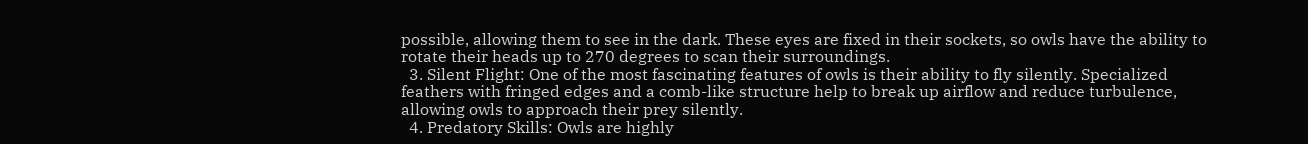possible, allowing them to see in the dark. These eyes are fixed in their sockets, so owls have the ability to rotate their heads up to 270 degrees to scan their surroundings.
  3. Silent Flight: One of the most fascinating features of owls is their ability to fly silently. Specialized feathers with fringed edges and a comb-like structure help to break up airflow and reduce turbulence, allowing owls to approach their prey silently.
  4. Predatory Skills: Owls are highly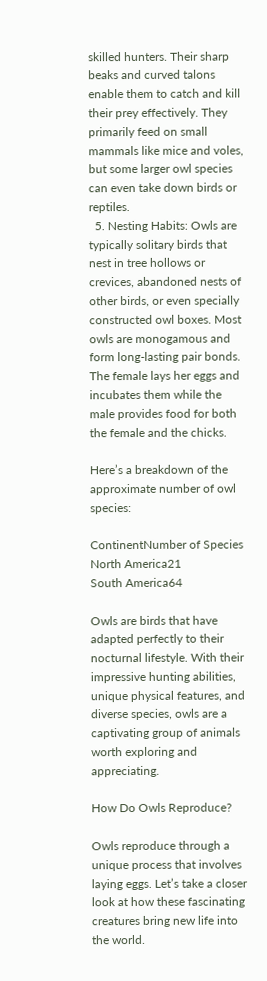skilled hunters. Their sharp beaks and curved talons enable them to catch and kill their prey effectively. They primarily feed on small mammals like mice and voles, but some larger owl species can even take down birds or reptiles.
  5. Nesting Habits: Owls are typically solitary birds that nest in tree hollows or crevices, abandoned nests of other birds, or even specially constructed owl boxes. Most owls are monogamous and form long-lasting pair bonds. The female lays her eggs and incubates them while the male provides food for both the female and the chicks.

Here’s a breakdown of the approximate number of owl species:

ContinentNumber of Species
North America21
South America64

Owls are birds that have adapted perfectly to their nocturnal lifestyle. With their impressive hunting abilities, unique physical features, and diverse species, owls are a captivating group of animals worth exploring and appreciating.

How Do Owls Reproduce?

Owls reproduce through a unique process that involves laying eggs. Let’s take a closer look at how these fascinating creatures bring new life into the world.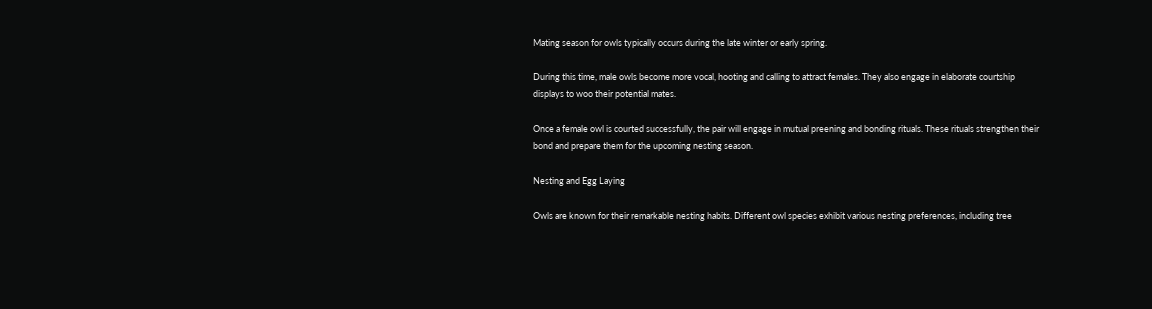Mating season for owls typically occurs during the late winter or early spring.

During this time, male owls become more vocal, hooting and calling to attract females. They also engage in elaborate courtship displays to woo their potential mates.

Once a female owl is courted successfully, the pair will engage in mutual preening and bonding rituals. These rituals strengthen their bond and prepare them for the upcoming nesting season.

Nesting and Egg Laying

Owls are known for their remarkable nesting habits. Different owl species exhibit various nesting preferences, including tree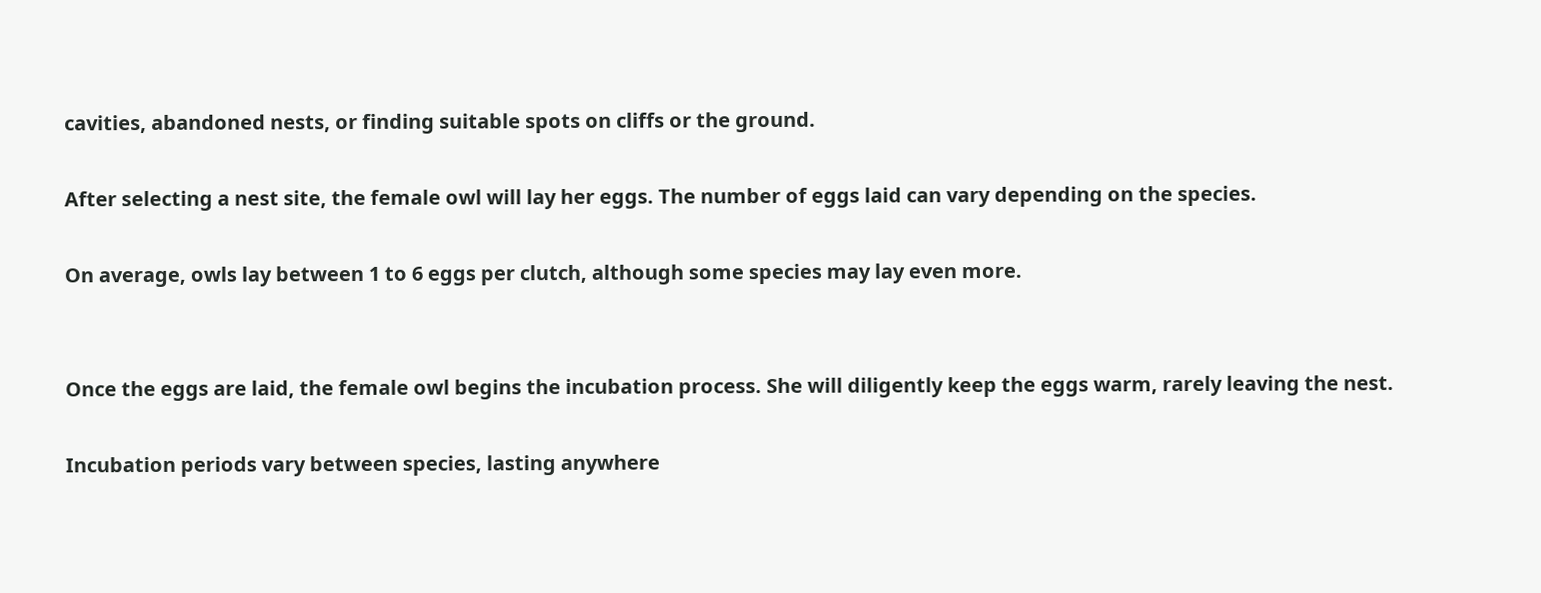cavities, abandoned nests, or finding suitable spots on cliffs or the ground.

After selecting a nest site, the female owl will lay her eggs. The number of eggs laid can vary depending on the species.

On average, owls lay between 1 to 6 eggs per clutch, although some species may lay even more.


Once the eggs are laid, the female owl begins the incubation process. She will diligently keep the eggs warm, rarely leaving the nest.

Incubation periods vary between species, lasting anywhere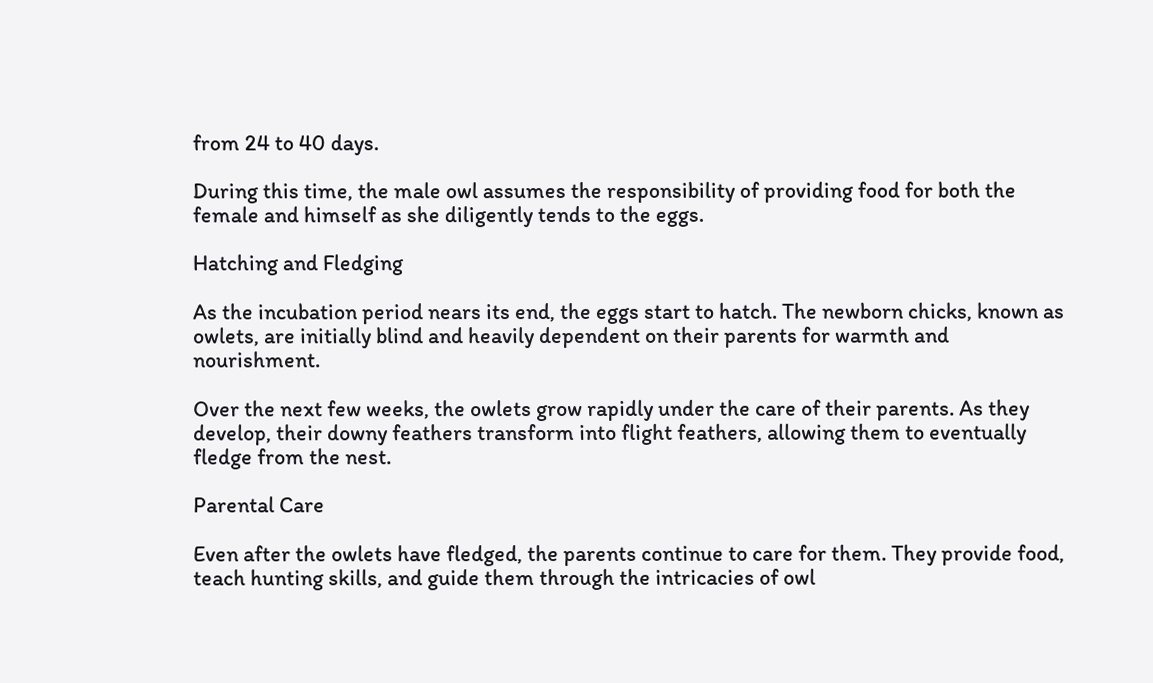from 24 to 40 days.

During this time, the male owl assumes the responsibility of providing food for both the female and himself as she diligently tends to the eggs.

Hatching and Fledging

As the incubation period nears its end, the eggs start to hatch. The newborn chicks, known as owlets, are initially blind and heavily dependent on their parents for warmth and nourishment.

Over the next few weeks, the owlets grow rapidly under the care of their parents. As they develop, their downy feathers transform into flight feathers, allowing them to eventually fledge from the nest.

Parental Care

Even after the owlets have fledged, the parents continue to care for them. They provide food, teach hunting skills, and guide them through the intricacies of owl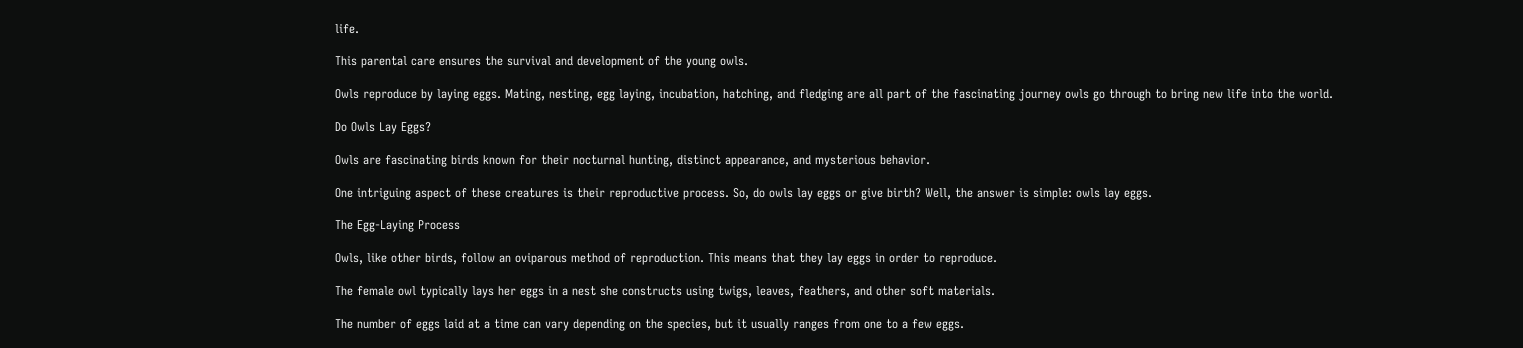life.

This parental care ensures the survival and development of the young owls.

Owls reproduce by laying eggs. Mating, nesting, egg laying, incubation, hatching, and fledging are all part of the fascinating journey owls go through to bring new life into the world.

Do Owls Lay Eggs?

Owls are fascinating birds known for their nocturnal hunting, distinct appearance, and mysterious behavior.

One intriguing aspect of these creatures is their reproductive process. So, do owls lay eggs or give birth? Well, the answer is simple: owls lay eggs.

The Egg-Laying Process

Owls, like other birds, follow an oviparous method of reproduction. This means that they lay eggs in order to reproduce.

The female owl typically lays her eggs in a nest she constructs using twigs, leaves, feathers, and other soft materials.

The number of eggs laid at a time can vary depending on the species, but it usually ranges from one to a few eggs.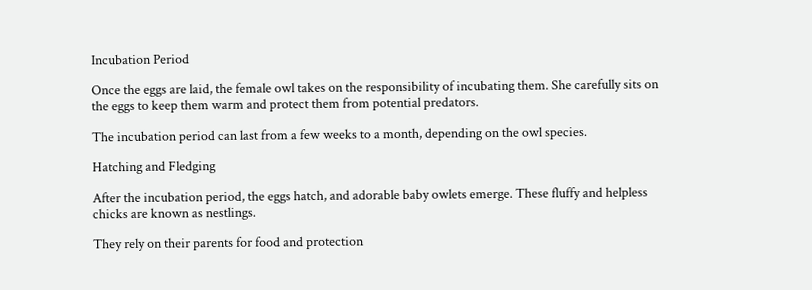Incubation Period

Once the eggs are laid, the female owl takes on the responsibility of incubating them. She carefully sits on the eggs to keep them warm and protect them from potential predators.

The incubation period can last from a few weeks to a month, depending on the owl species.

Hatching and Fledging

After the incubation period, the eggs hatch, and adorable baby owlets emerge. These fluffy and helpless chicks are known as nestlings.

They rely on their parents for food and protection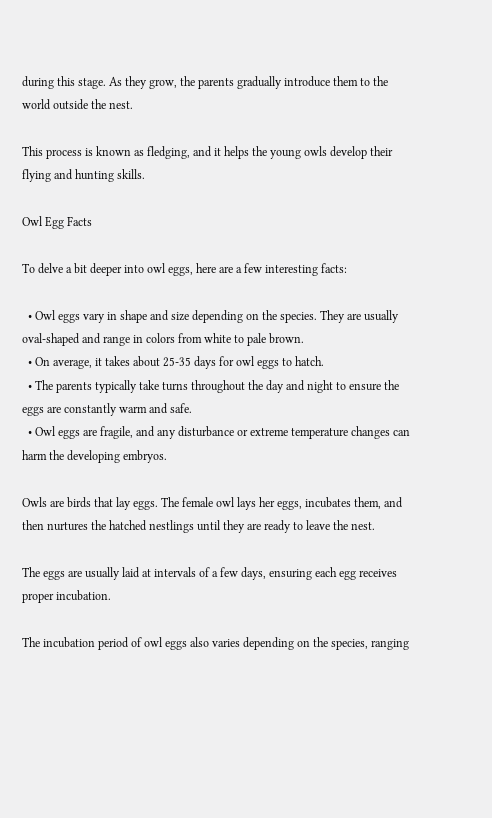during this stage. As they grow, the parents gradually introduce them to the world outside the nest.

This process is known as fledging, and it helps the young owls develop their flying and hunting skills.

Owl Egg Facts

To delve a bit deeper into owl eggs, here are a few interesting facts:

  • Owl eggs vary in shape and size depending on the species. They are usually oval-shaped and range in colors from white to pale brown.
  • On average, it takes about 25-35 days for owl eggs to hatch.
  • The parents typically take turns throughout the day and night to ensure the eggs are constantly warm and safe.
  • Owl eggs are fragile, and any disturbance or extreme temperature changes can harm the developing embryos.

Owls are birds that lay eggs. The female owl lays her eggs, incubates them, and then nurtures the hatched nestlings until they are ready to leave the nest.

The eggs are usually laid at intervals of a few days, ensuring each egg receives proper incubation.

The incubation period of owl eggs also varies depending on the species, ranging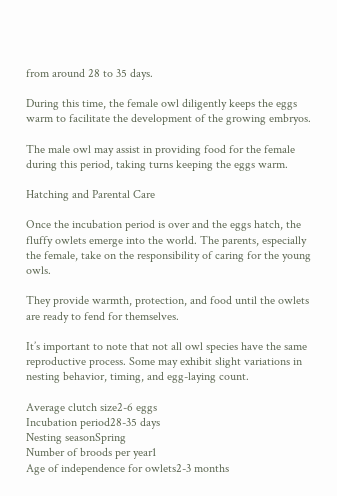from around 28 to 35 days.

During this time, the female owl diligently keeps the eggs warm to facilitate the development of the growing embryos.

The male owl may assist in providing food for the female during this period, taking turns keeping the eggs warm.

Hatching and Parental Care

Once the incubation period is over and the eggs hatch, the fluffy owlets emerge into the world. The parents, especially the female, take on the responsibility of caring for the young owls.

They provide warmth, protection, and food until the owlets are ready to fend for themselves.

It’s important to note that not all owl species have the same reproductive process. Some may exhibit slight variations in nesting behavior, timing, and egg-laying count.

Average clutch size2-6 eggs
Incubation period28-35 days
Nesting seasonSpring
Number of broods per year1
Age of independence for owlets2-3 months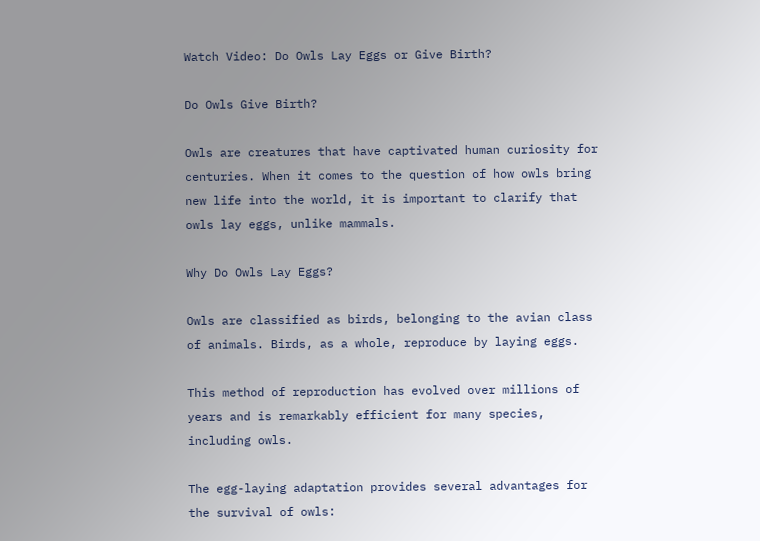Watch Video: Do Owls Lay Eggs or Give Birth?

Do Owls Give Birth?

Owls are creatures that have captivated human curiosity for centuries. When it comes to the question of how owls bring new life into the world, it is important to clarify that owls lay eggs, unlike mammals.

Why Do Owls Lay Eggs?

Owls are classified as birds, belonging to the avian class of animals. Birds, as a whole, reproduce by laying eggs.

This method of reproduction has evolved over millions of years and is remarkably efficient for many species, including owls.

The egg-laying adaptation provides several advantages for the survival of owls: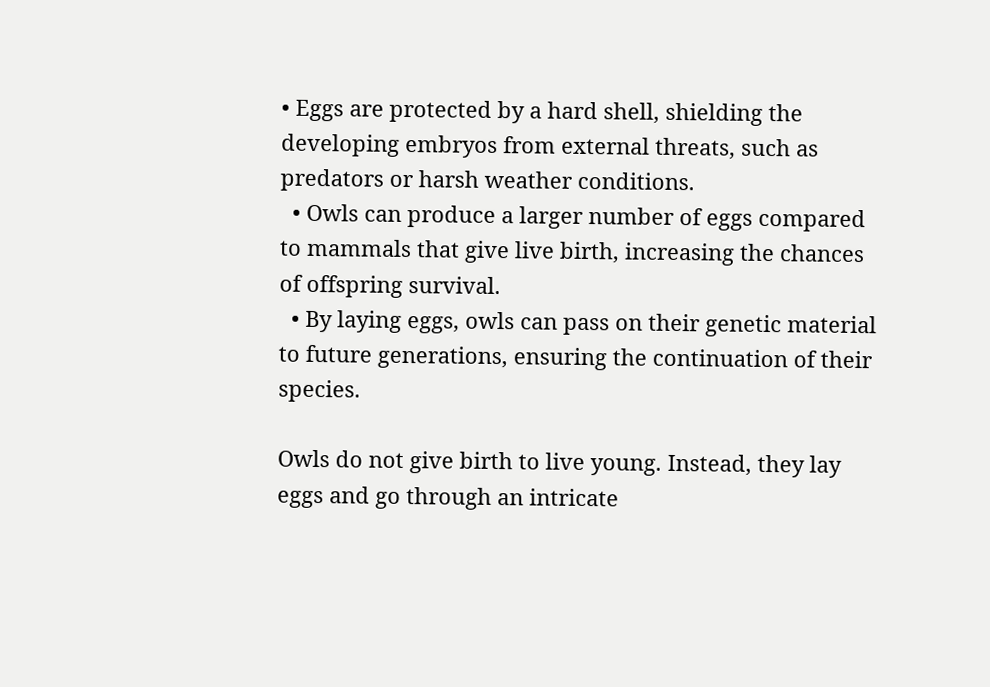• Eggs are protected by a hard shell, shielding the developing embryos from external threats, such as predators or harsh weather conditions.
  • Owls can produce a larger number of eggs compared to mammals that give live birth, increasing the chances of offspring survival.
  • By laying eggs, owls can pass on their genetic material to future generations, ensuring the continuation of their species.

Owls do not give birth to live young. Instead, they lay eggs and go through an intricate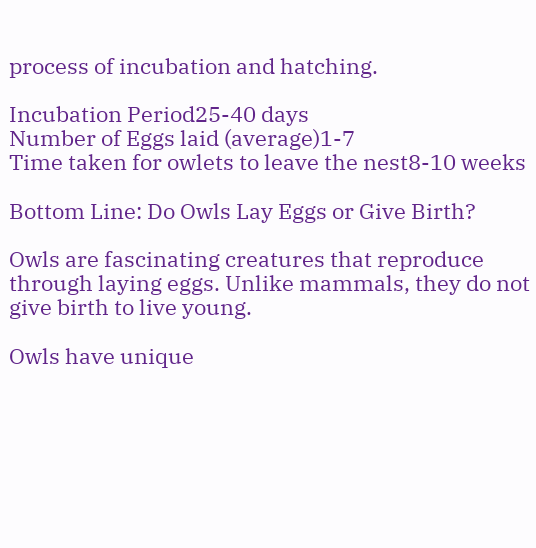process of incubation and hatching.

Incubation Period25-40 days
Number of Eggs laid (average)1-7
Time taken for owlets to leave the nest8-10 weeks

Bottom Line: Do Owls Lay Eggs or Give Birth?

Owls are fascinating creatures that reproduce through laying eggs. Unlike mammals, they do not give birth to live young.

Owls have unique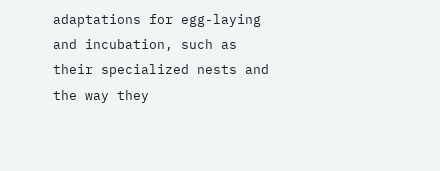adaptations for egg-laying and incubation, such as their specialized nests and the way they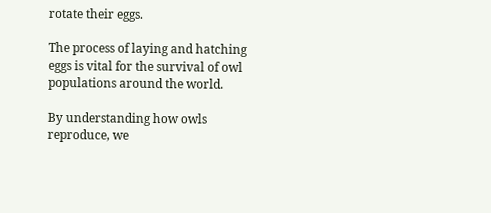rotate their eggs.

The process of laying and hatching eggs is vital for the survival of owl populations around the world.

By understanding how owls reproduce, we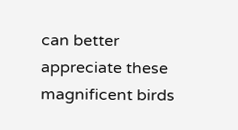can better appreciate these magnificent birds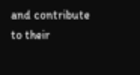and contribute to their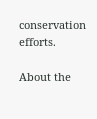conservation efforts.

About the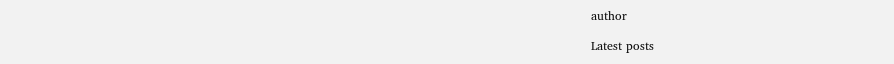author

Latest posts